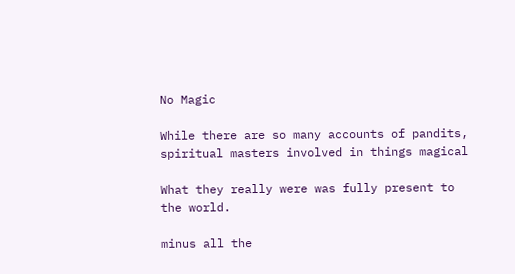No Magic

While there are so many accounts of pandits, spiritual masters involved in things magical

What they really were was fully present to the world.

minus all the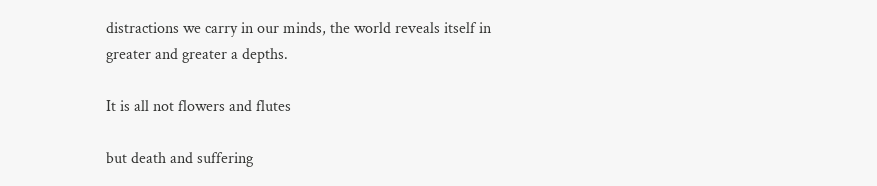distractions we carry in our minds, the world reveals itself in greater and greater a depths.

It is all not flowers and flutes

but death and suffering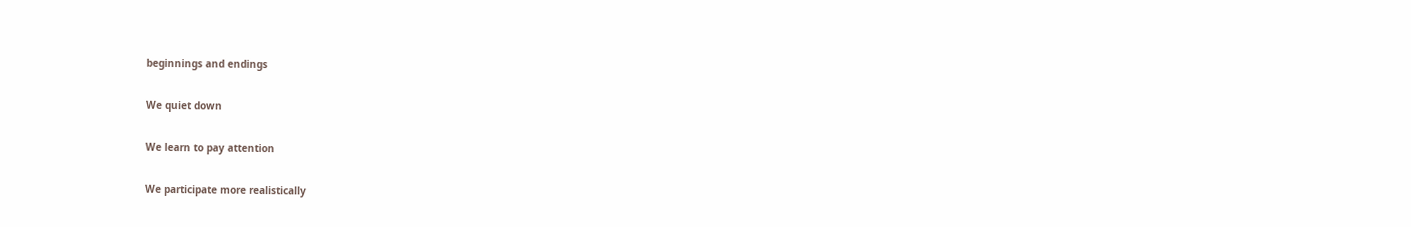beginnings and endings

We quiet down

We learn to pay attention

We participate more realistically